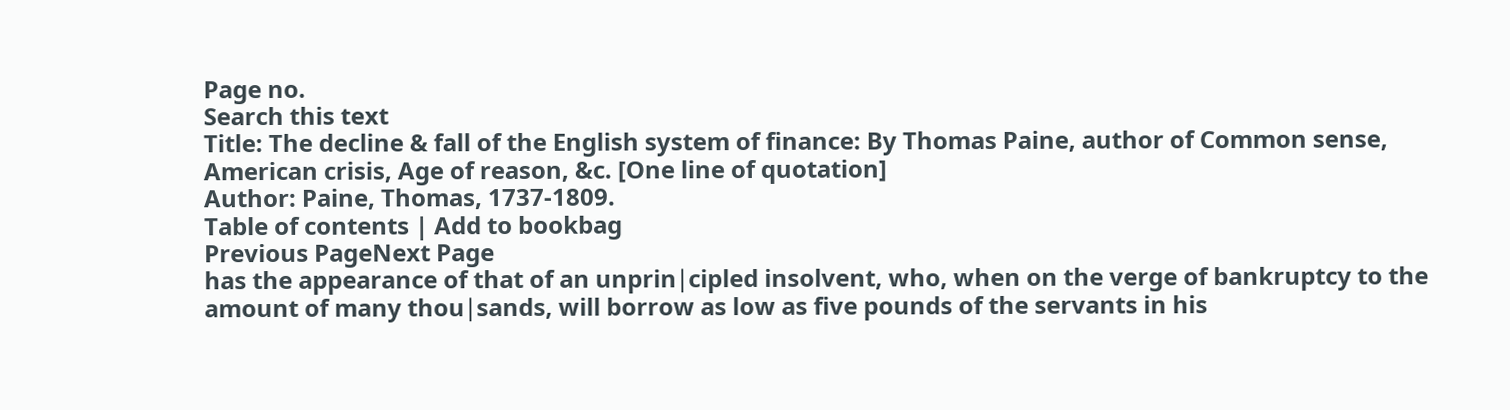Page no.
Search this text
Title: The decline & fall of the English system of finance: By Thomas Paine, author of Common sense, American crisis, Age of reason, &c. [One line of quotation]
Author: Paine, Thomas, 1737-1809.
Table of contents | Add to bookbag
Previous PageNext Page
has the appearance of that of an unprin∣cipled insolvent, who, when on the verge of bankruptcy to the amount of many thou∣sands, will borrow as low as five pounds of the servants in his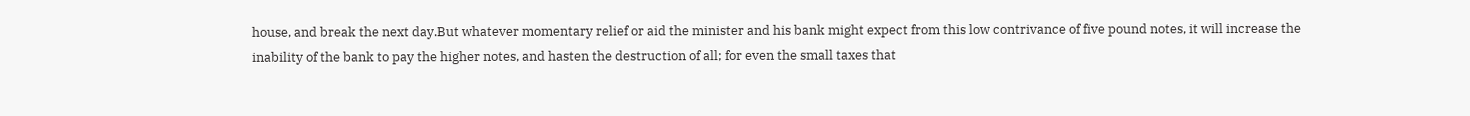house, and break the next day.But whatever momentary relief or aid the minister and his bank might expect from this low contrivance of five pound notes, it will increase the inability of the bank to pay the higher notes, and hasten the destruction of all; for even the small taxes that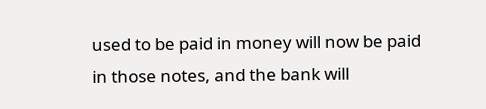used to be paid in money will now be paid in those notes, and the bank will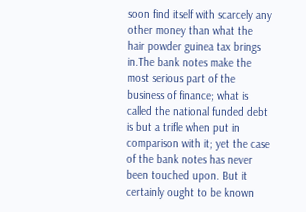soon find itself with scarcely any other money than what the hair powder guinea tax brings in.The bank notes make the most serious part of the business of finance; what is called the national funded debt is but a trifle when put in comparison with it; yet the case of the bank notes has never been touched upon. But it certainly ought to be known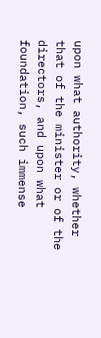upon what authority, whether that of the minister or of the directors, and upon what foundation, such immense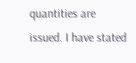quantities are issued. I have stated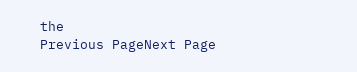the
Previous PageNext Page